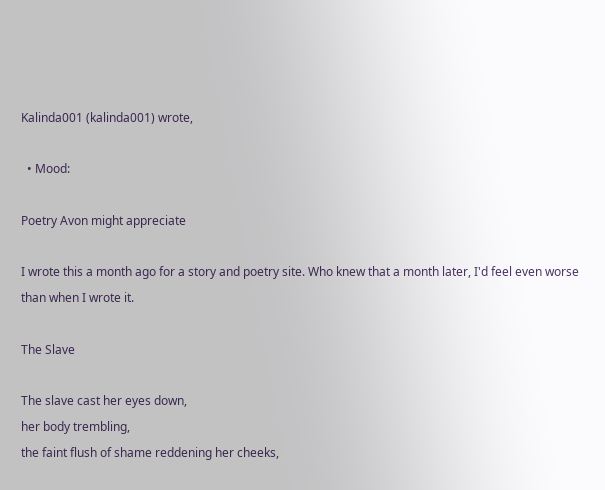Kalinda001 (kalinda001) wrote,

  • Mood:

Poetry Avon might appreciate

I wrote this a month ago for a story and poetry site. Who knew that a month later, I'd feel even worse than when I wrote it.

The Slave

The slave cast her eyes down,
her body trembling,
the faint flush of shame reddening her cheeks,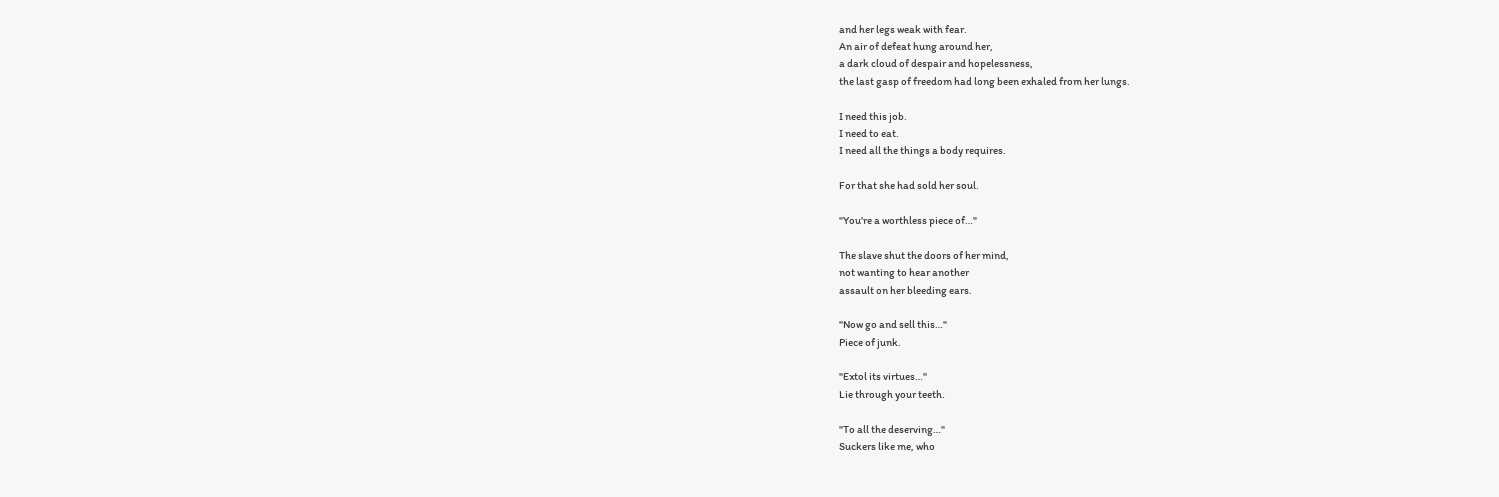and her legs weak with fear.
An air of defeat hung around her,
a dark cloud of despair and hopelessness,
the last gasp of freedom had long been exhaled from her lungs.

I need this job.
I need to eat.
I need all the things a body requires.

For that she had sold her soul.

"You're a worthless piece of…"

The slave shut the doors of her mind,
not wanting to hear another
assault on her bleeding ears.

"Now go and sell this…"
Piece of junk.

"Extol its virtues…"
Lie through your teeth.

"To all the deserving…"
Suckers like me, who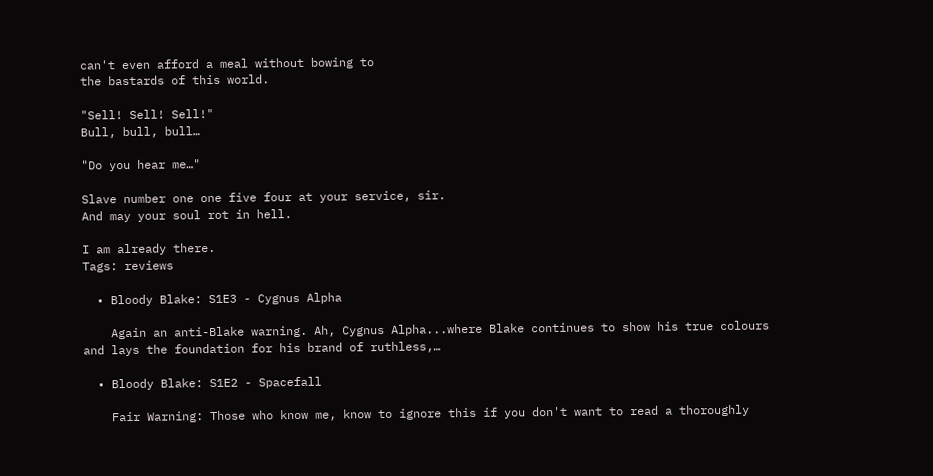can't even afford a meal without bowing to
the bastards of this world.

"Sell! Sell! Sell!"
Bull, bull, bull…

"Do you hear me…"

Slave number one one five four at your service, sir.
And may your soul rot in hell.

I am already there.
Tags: reviews

  • Bloody Blake: S1E3 - Cygnus Alpha

    Again an anti-Blake warning. Ah, Cygnus Alpha...where Blake continues to show his true colours and lays the foundation for his brand of ruthless,…

  • Bloody Blake: S1E2 - Spacefall

    Fair Warning: Those who know me, know to ignore this if you don't want to read a thoroughly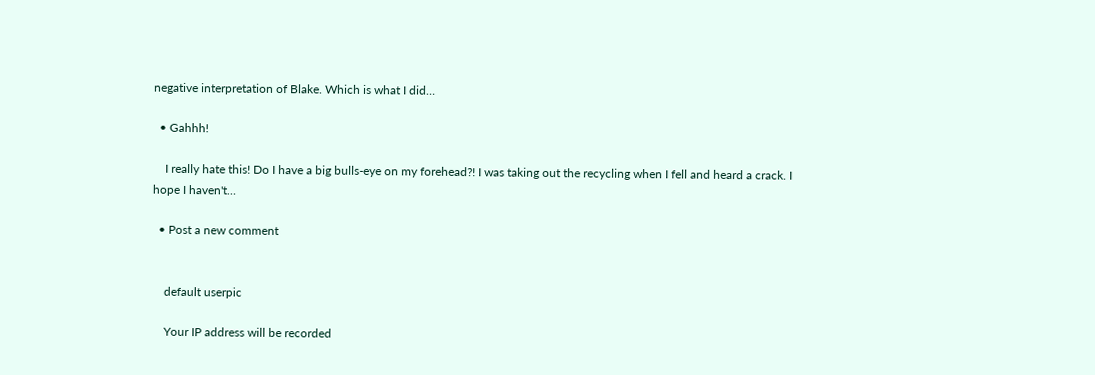negative interpretation of Blake. Which is what I did…

  • Gahhh!

    I really hate this! Do I have a big bulls-eye on my forehead?! I was taking out the recycling when I fell and heard a crack. I hope I haven't…

  • Post a new comment


    default userpic

    Your IP address will be recorded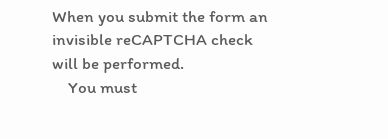When you submit the form an invisible reCAPTCHA check will be performed.
    You must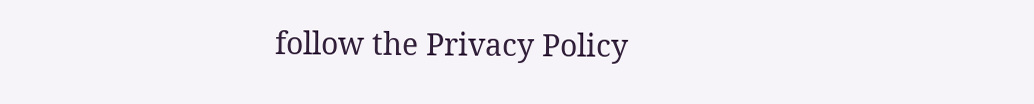follow the Privacy Policy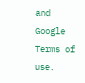and Google Terms of use.